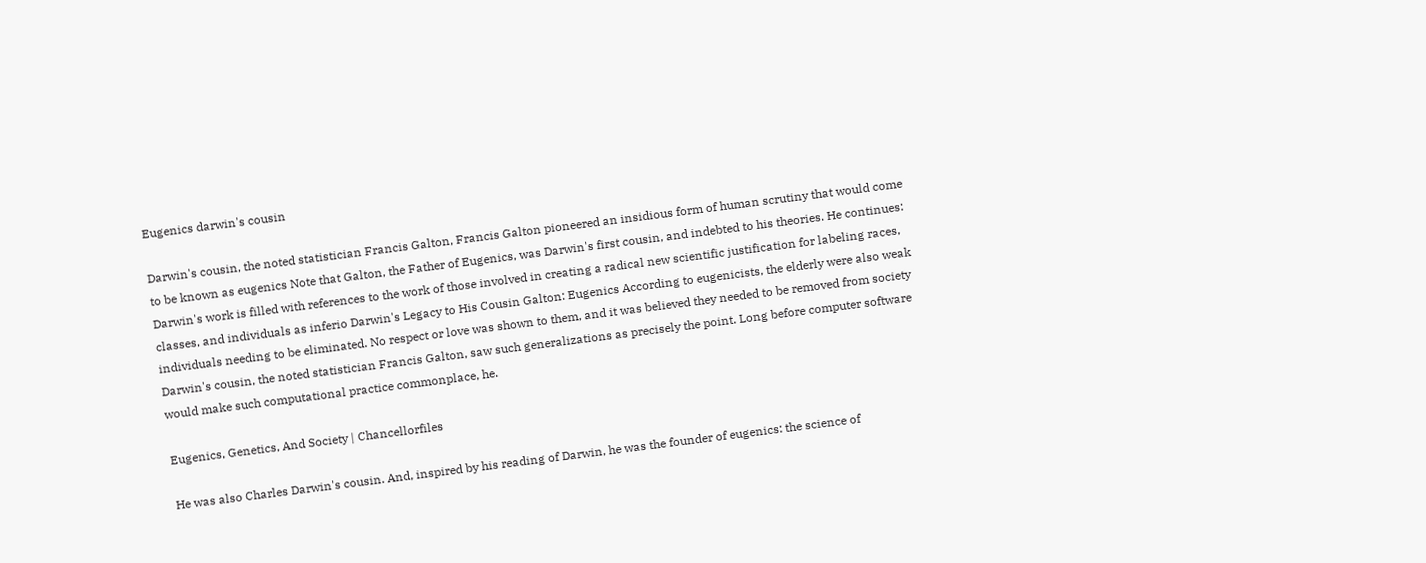Eugenics darwin's cousin

Darwin's cousin, the noted statistician Francis Galton, Francis Galton pioneered an insidious form of human scrutiny that would come to be known as eugenics Note that Galton, the Father of Eugenics, was Darwin's first cousin, and indebted to his theories. He continues: Darwin's work is filled with references to the work of those involved in creating a radical new scientific justification for labeling races, classes, and individuals as inferio Darwin's Legacy to His Cousin Galton: Eugenics According to eugenicists, the elderly were also weak individuals needing to be eliminated. No respect or love was shown to them, and it was believed they needed to be removed from society Darwin's cousin, the noted statistician Francis Galton, saw such generalizations as precisely the point. Long before computer software would make such computational practice commonplace, he.

Eugenics, Genetics, And Society | Chancellorfiles

He was also Charles Darwin's cousin. And, inspired by his reading of Darwin, he was the founder of eugenics: the science of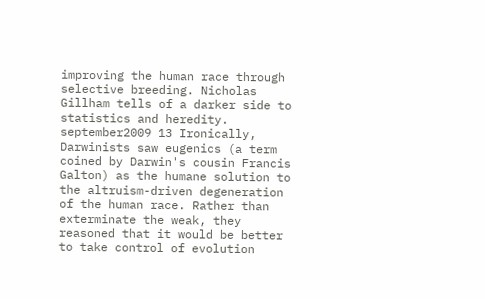improving the human race through selective breeding. Nicholas Gillham tells of a darker side to statistics and heredity. september2009 13 Ironically, Darwinists saw eugenics (a term coined by Darwin's cousin Francis Galton) as the humane solution to the altruism-driven degeneration of the human race. Rather than exterminate the weak, they reasoned that it would be better to take control of evolution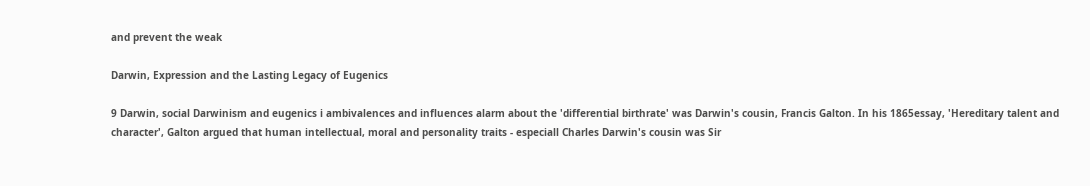and prevent the weak

Darwin, Expression and the Lasting Legacy of Eugenics

9 Darwin, social Darwinism and eugenics i ambivalences and influences alarm about the 'differential birthrate' was Darwin's cousin, Francis Galton. In his 1865essay, 'Hereditary talent and character', Galton argued that human intellectual, moral and personality traits - especiall Charles Darwin's cousin was Sir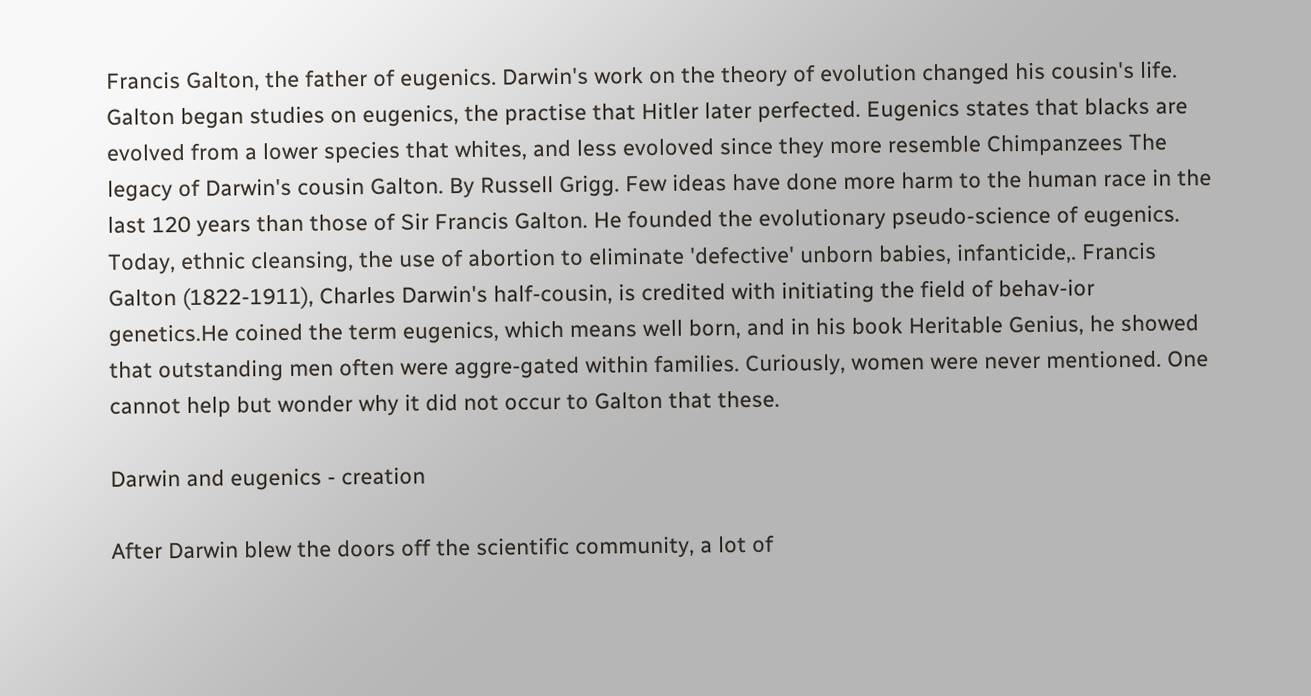Francis Galton, the father of eugenics. Darwin's work on the theory of evolution changed his cousin's life. Galton began studies on eugenics, the practise that Hitler later perfected. Eugenics states that blacks are evolved from a lower species that whites, and less evoloved since they more resemble Chimpanzees The legacy of Darwin's cousin Galton. By Russell Grigg. Few ideas have done more harm to the human race in the last 120 years than those of Sir Francis Galton. He founded the evolutionary pseudo-science of eugenics. Today, ethnic cleansing, the use of abortion to eliminate 'defective' unborn babies, infanticide,. Francis Galton (1822-1911), Charles Darwin's half-cousin, is credited with initiating the field of behav-ior genetics.He coined the term eugenics, which means well born, and in his book Heritable Genius, he showed that outstanding men often were aggre-gated within families. Curiously, women were never mentioned. One cannot help but wonder why it did not occur to Galton that these.

Darwin and eugenics - creation

After Darwin blew the doors off the scientific community, a lot of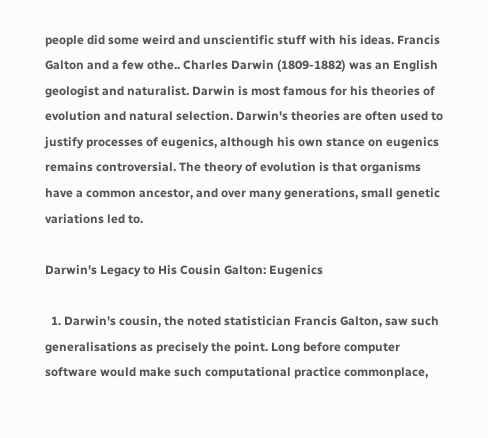people did some weird and unscientific stuff with his ideas. Francis Galton and a few othe.. Charles Darwin (1809-1882) was an English geologist and naturalist. Darwin is most famous for his theories of evolution and natural selection. Darwin's theories are often used to justify processes of eugenics, although his own stance on eugenics remains controversial. The theory of evolution is that organisms have a common ancestor, and over many generations, small genetic variations led to.

Darwin's Legacy to His Cousin Galton: Eugenics

  1. Darwin's cousin, the noted statistician Francis Galton, saw such generalisations as precisely the point. Long before computer software would make such computational practice commonplace,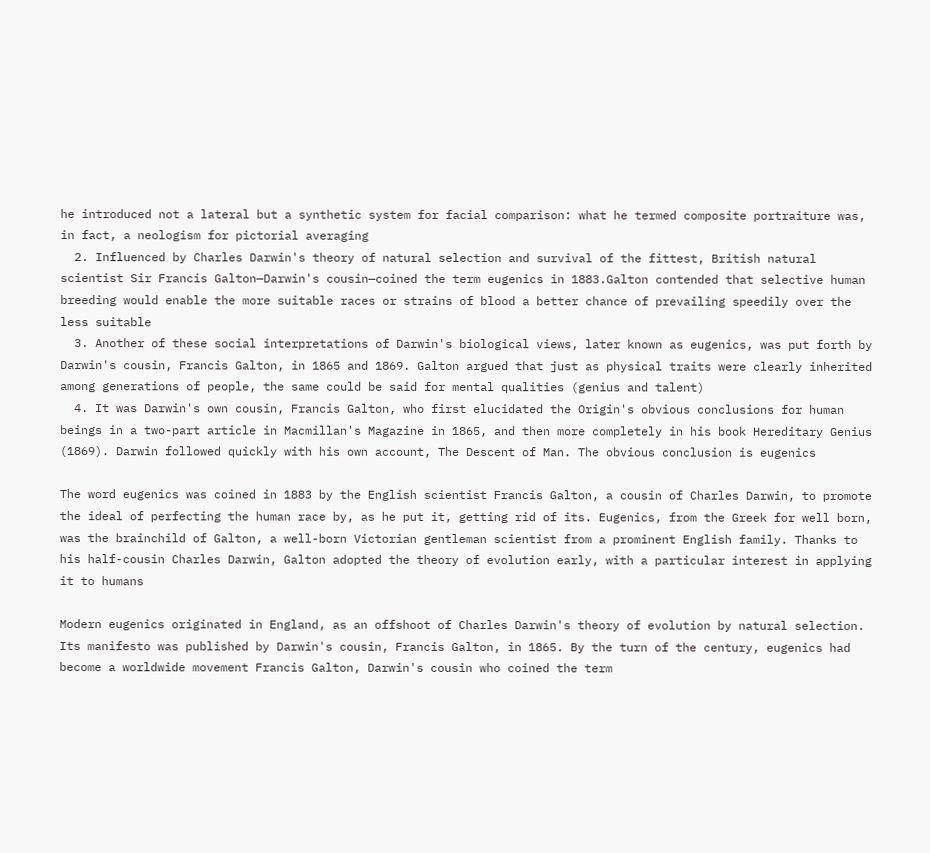he introduced not a lateral but a synthetic system for facial comparison: what he termed composite portraiture was, in fact, a neologism for pictorial averaging
  2. Influenced by Charles Darwin's theory of natural selection and survival of the fittest, British natural scientist Sir Francis Galton—Darwin's cousin—coined the term eugenics in 1883.Galton contended that selective human breeding would enable the more suitable races or strains of blood a better chance of prevailing speedily over the less suitable
  3. Another of these social interpretations of Darwin's biological views, later known as eugenics, was put forth by Darwin's cousin, Francis Galton, in 1865 and 1869. Galton argued that just as physical traits were clearly inherited among generations of people, the same could be said for mental qualities (genius and talent)
  4. It was Darwin's own cousin, Francis Galton, who first elucidated the Origin's obvious conclusions for human beings in a two-part article in Macmillan's Magazine in 1865, and then more completely in his book Hereditary Genius (1869). Darwin followed quickly with his own account, The Descent of Man. The obvious conclusion is eugenics

The word eugenics was coined in 1883 by the English scientist Francis Galton, a cousin of Charles Darwin, to promote the ideal of perfecting the human race by, as he put it, getting rid of its. Eugenics, from the Greek for well born, was the brainchild of Galton, a well-born Victorian gentleman scientist from a prominent English family. Thanks to his half-cousin Charles Darwin, Galton adopted the theory of evolution early, with a particular interest in applying it to humans

Modern eugenics originated in England, as an offshoot of Charles Darwin's theory of evolution by natural selection. Its manifesto was published by Darwin's cousin, Francis Galton, in 1865. By the turn of the century, eugenics had become a worldwide movement Francis Galton, Darwin's cousin who coined the term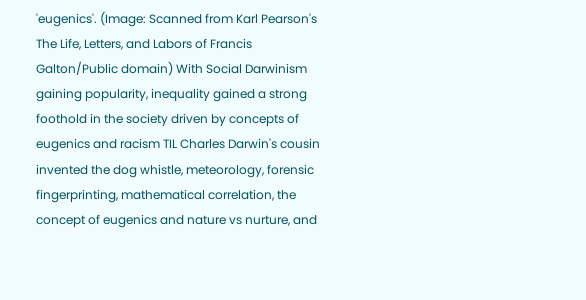'eugenics'. (Image: Scanned from Karl Pearson's The Life, Letters, and Labors of Francis Galton/Public domain) With Social Darwinism gaining popularity, inequality gained a strong foothold in the society driven by concepts of eugenics and racism TIL Charles Darwin's cousin invented the dog whistle, meteorology, forensic fingerprinting, mathematical correlation, the concept of eugenics and nature vs nurture, and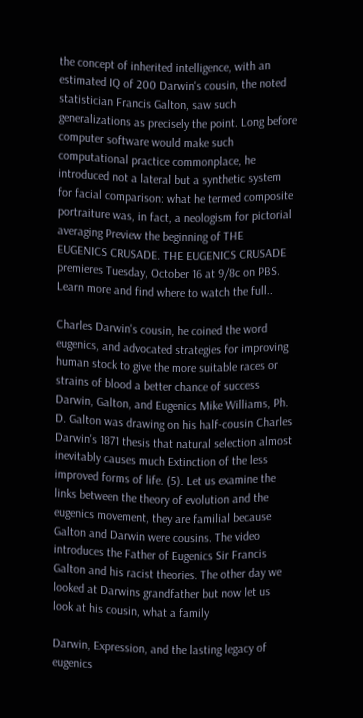the concept of inherited intelligence, with an estimated IQ of 200 Darwin's cousin, the noted statistician Francis Galton, saw such generalizations as precisely the point. Long before computer software would make such computational practice commonplace, he introduced not a lateral but a synthetic system for facial comparison: what he termed composite portraiture was, in fact, a neologism for pictorial averaging Preview the beginning of THE EUGENICS CRUSADE. THE EUGENICS CRUSADE premieres Tuesday, October 16 at 9/8c on PBS. Learn more and find where to watch the full..

Charles Darwin's cousin, he coined the word eugenics, and advocated strategies for improving human stock to give the more suitable races or strains of blood a better chance of success Darwin, Galton, and Eugenics Mike Williams, Ph. D. Galton was drawing on his half-cousin Charles Darwin's 1871 thesis that natural selection almost inevitably causes much Extinction of the less improved forms of life. (5). Let us examine the links between the theory of evolution and the eugenics movement, they are familial because Galton and Darwin were cousins. The video introduces the Father of Eugenics Sir Francis Galton and his racist theories. The other day we looked at Darwins grandfather but now let us look at his cousin, what a family

Darwin, Expression, and the lasting legacy of eugenics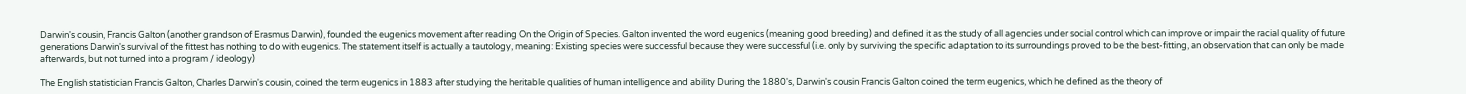Darwin's cousin, Francis Galton (another grandson of Erasmus Darwin), founded the eugenics movement after reading On the Origin of Species. Galton invented the word eugenics (meaning good breeding) and defined it as the study of all agencies under social control which can improve or impair the racial quality of future generations Darwin's survival of the fittest has nothing to do with eugenics. The statement itself is actually a tautology, meaning: Existing species were successful because they were successful (i.e. only by surviving the specific adaptation to its surroundings proved to be the best-fitting, an observation that can only be made afterwards, but not turned into a program / ideology)

The English statistician Francis Galton, Charles Darwin's cousin, coined the term eugenics in 1883 after studying the heritable qualities of human intelligence and ability During the 1880's, Darwin's cousin Francis Galton coined the term eugenics, which he defined as the theory of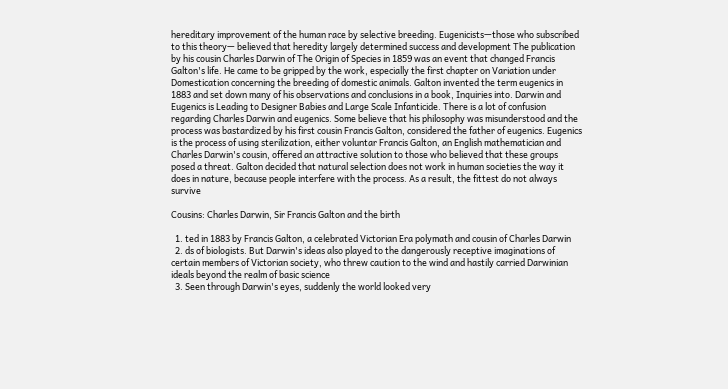hereditary improvement of the human race by selective breeding. Eugenicists—those who subscribed to this theory— believed that heredity largely determined success and development The publication by his cousin Charles Darwin of The Origin of Species in 1859 was an event that changed Francis Galton's life. He came to be gripped by the work, especially the first chapter on Variation under Domestication concerning the breeding of domestic animals. Galton invented the term eugenics in 1883 and set down many of his observations and conclusions in a book, Inquiries into. Darwin and Eugenics is Leading to Designer Babies and Large Scale Infanticide. There is a lot of confusion regarding Charles Darwin and eugenics. Some believe that his philosophy was misunderstood and the process was bastardized by his first cousin Francis Galton, considered the father of eugenics. Eugenics is the process of using sterilization, either voluntar Francis Galton, an English mathematician and Charles Darwin's cousin, offered an attractive solution to those who believed that these groups posed a threat. Galton decided that natural selection does not work in human societies the way it does in nature, because people interfere with the process. As a result, the fittest do not always survive

Cousins: Charles Darwin, Sir Francis Galton and the birth

  1. ted in 1883 by Francis Galton, a celebrated Victorian Era polymath and cousin of Charles Darwin
  2. ds of biologists. But Darwin's ideas also played to the dangerously receptive imaginations of certain members of Victorian society, who threw caution to the wind and hastily carried Darwinian ideals beyond the realm of basic science
  3. Seen through Darwin's eyes, suddenly the world looked very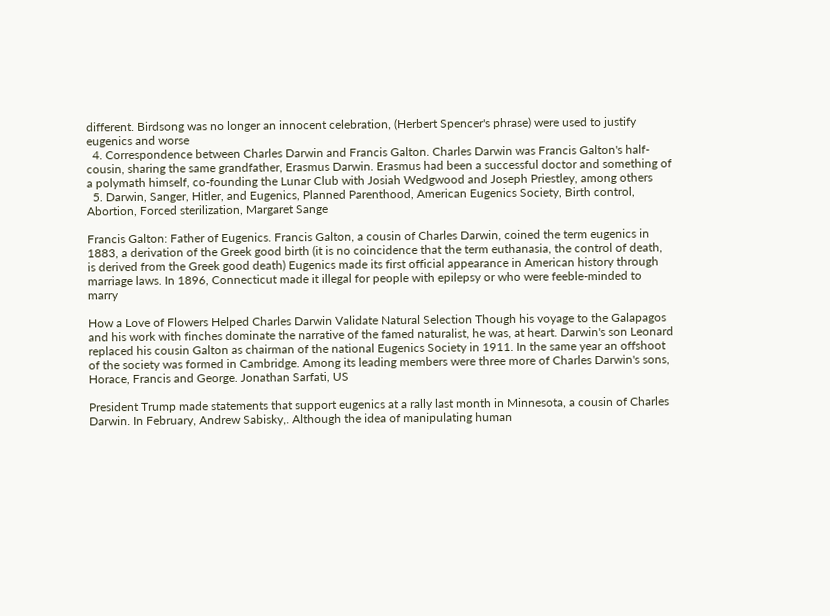different. Birdsong was no longer an innocent celebration, (Herbert Spencer's phrase) were used to justify eugenics and worse
  4. Correspondence between Charles Darwin and Francis Galton. Charles Darwin was Francis Galton's half-cousin, sharing the same grandfather, Erasmus Darwin. Erasmus had been a successful doctor and something of a polymath himself, co-founding the Lunar Club with Josiah Wedgwood and Joseph Priestley, among others
  5. Darwin, Sanger, Hitler, and Eugenics, Planned Parenthood, American Eugenics Society, Birth control, Abortion, Forced sterilization, Margaret Sange

Francis Galton: Father of Eugenics. Francis Galton, a cousin of Charles Darwin, coined the term eugenics in 1883, a derivation of the Greek good birth (it is no coincidence that the term euthanasia, the control of death, is derived from the Greek good death) Eugenics made its first official appearance in American history through marriage laws. In 1896, Connecticut made it illegal for people with epilepsy or who were feeble-minded to marry

How a Love of Flowers Helped Charles Darwin Validate Natural Selection Though his voyage to the Galapagos and his work with finches dominate the narrative of the famed naturalist, he was, at heart. Darwin's son Leonard replaced his cousin Galton as chairman of the national Eugenics Society in 1911. In the same year an offshoot of the society was formed in Cambridge. Among its leading members were three more of Charles Darwin's sons, Horace, Francis and George. Jonathan Sarfati, US

President Trump made statements that support eugenics at a rally last month in Minnesota, a cousin of Charles Darwin. In February, Andrew Sabisky,. Although the idea of manipulating human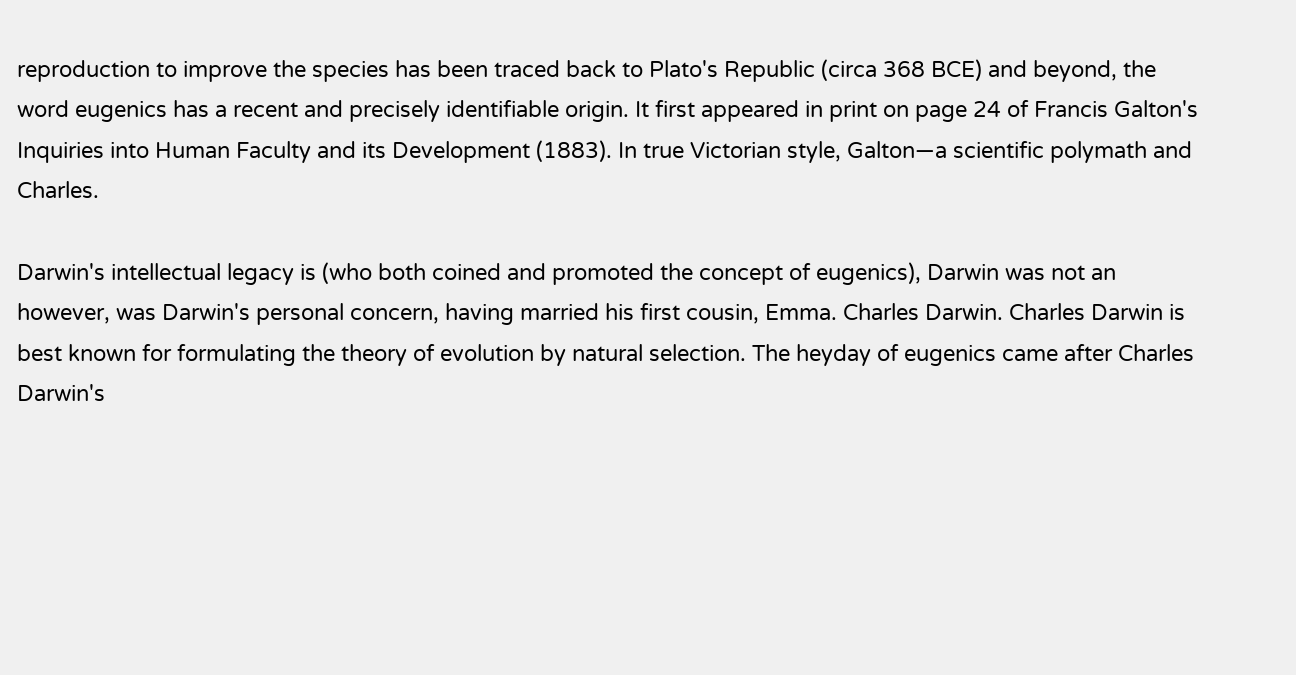reproduction to improve the species has been traced back to Plato's Republic (circa 368 BCE) and beyond, the word eugenics has a recent and precisely identifiable origin. It first appeared in print on page 24 of Francis Galton's Inquiries into Human Faculty and its Development (1883). In true Victorian style, Galton—a scientific polymath and Charles.

Darwin's intellectual legacy is (who both coined and promoted the concept of eugenics), Darwin was not an however, was Darwin's personal concern, having married his first cousin, Emma. Charles Darwin. Charles Darwin is best known for formulating the theory of evolution by natural selection. The heyday of eugenics came after Charles Darwin's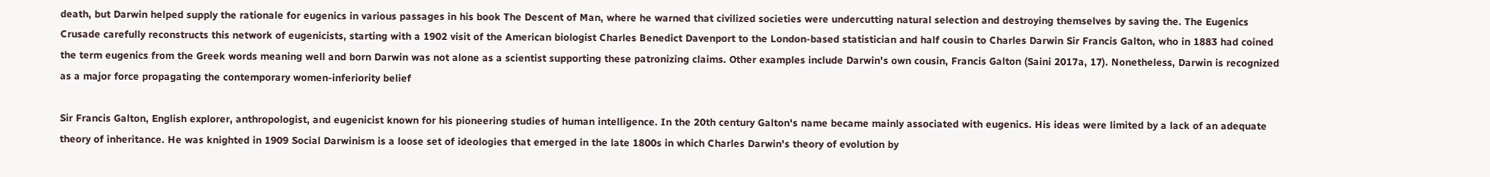death, but Darwin helped supply the rationale for eugenics in various passages in his book The Descent of Man, where he warned that civilized societies were undercutting natural selection and destroying themselves by saving the. The Eugenics Crusade carefully reconstructs this network of eugenicists, starting with a 1902 visit of the American biologist Charles Benedict Davenport to the London-based statistician and half cousin to Charles Darwin Sir Francis Galton, who in 1883 had coined the term eugenics from the Greek words meaning well and born Darwin was not alone as a scientist supporting these patronizing claims. Other examples include Darwin's own cousin, Francis Galton (Saini 2017a, 17). Nonetheless, Darwin is recognized as a major force propagating the contemporary women-inferiority belief

Sir Francis Galton, English explorer, anthropologist, and eugenicist known for his pioneering studies of human intelligence. In the 20th century Galton's name became mainly associated with eugenics. His ideas were limited by a lack of an adequate theory of inheritance. He was knighted in 1909 Social Darwinism is a loose set of ideologies that emerged in the late 1800s in which Charles Darwin's theory of evolution by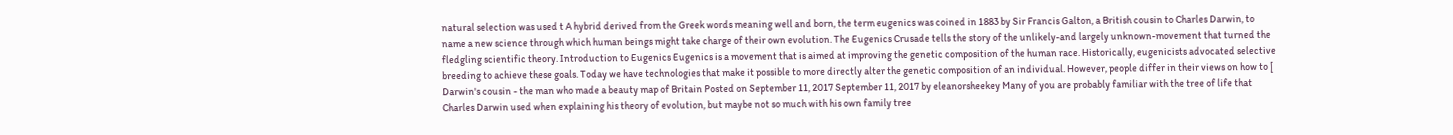natural selection was used t A hybrid derived from the Greek words meaning well and born, the term eugenics was coined in 1883 by Sir Francis Galton, a British cousin to Charles Darwin, to name a new science through which human beings might take charge of their own evolution. The Eugenics Crusade tells the story of the unlikely-and largely unknown-movement that turned the fledgling scientific theory. Introduction to Eugenics Eugenics is a movement that is aimed at improving the genetic composition of the human race. Historically, eugenicists advocated selective breeding to achieve these goals. Today we have technologies that make it possible to more directly alter the genetic composition of an individual. However, people differ in their views on how to [ Darwin's cousin - the man who made a beauty map of Britain Posted on September 11, 2017 September 11, 2017 by eleanorsheekey Many of you are probably familiar with the tree of life that Charles Darwin used when explaining his theory of evolution, but maybe not so much with his own family tree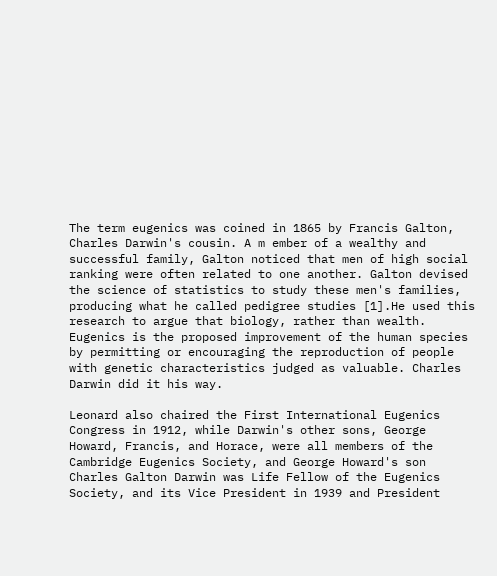The term eugenics was coined in 1865 by Francis Galton, Charles Darwin's cousin. A m ember of a wealthy and successful family, Galton noticed that men of high social ranking were often related to one another. Galton devised the science of statistics to study these men's families, producing what he called pedigree studies [1].He used this research to argue that biology, rather than wealth. Eugenics is the proposed improvement of the human species by permitting or encouraging the reproduction of people with genetic characteristics judged as valuable. Charles Darwin did it his way.

Leonard also chaired the First International Eugenics Congress in 1912, while Darwin's other sons, George Howard, Francis, and Horace, were all members of the Cambridge Eugenics Society, and George Howard's son Charles Galton Darwin was Life Fellow of the Eugenics Society, and its Vice President in 1939 and President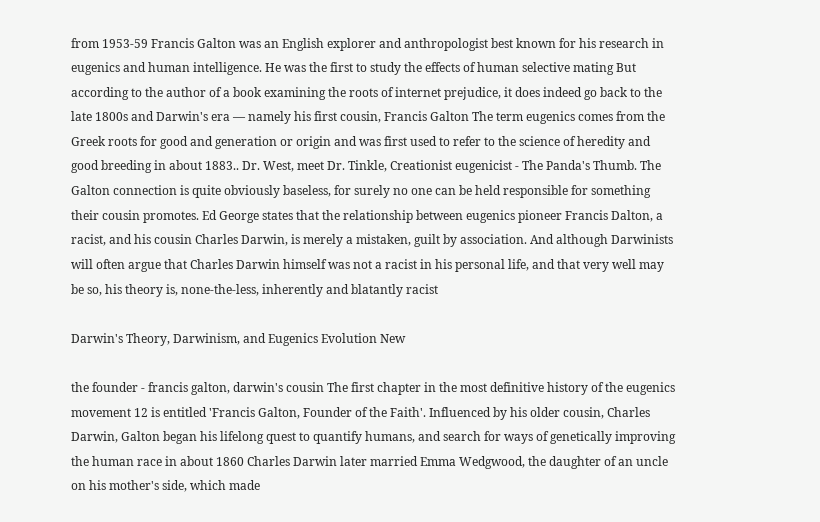from 1953-59 Francis Galton was an English explorer and anthropologist best known for his research in eugenics and human intelligence. He was the first to study the effects of human selective mating But according to the author of a book examining the roots of internet prejudice, it does indeed go back to the late 1800s and Darwin's era — namely his first cousin, Francis Galton The term eugenics comes from the Greek roots for good and generation or origin and was first used to refer to the science of heredity and good breeding in about 1883.. Dr. West, meet Dr. Tinkle, Creationist eugenicist - The Panda's Thumb. The Galton connection is quite obviously baseless, for surely no one can be held responsible for something their cousin promotes. Ed George states that the relationship between eugenics pioneer Francis Dalton, a racist, and his cousin Charles Darwin, is merely a mistaken, guilt by association. And although Darwinists will often argue that Charles Darwin himself was not a racist in his personal life, and that very well may be so, his theory is, none-the-less, inherently and blatantly racist

Darwin's Theory, Darwinism, and Eugenics Evolution New

the founder - francis galton, darwin's cousin The first chapter in the most definitive history of the eugenics movement 12 is entitled 'Francis Galton, Founder of the Faith'. Influenced by his older cousin, Charles Darwin, Galton began his lifelong quest to quantify humans, and search for ways of genetically improving the human race in about 1860 Charles Darwin later married Emma Wedgwood, the daughter of an uncle on his mother's side, which made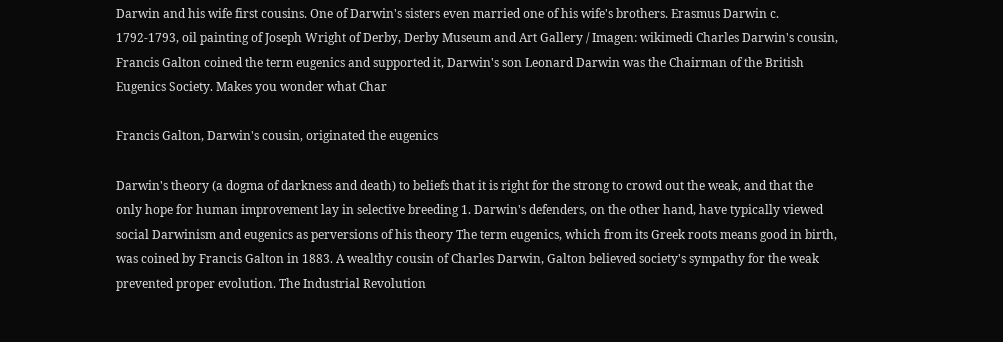Darwin and his wife first cousins. One of Darwin's sisters even married one of his wife's brothers. Erasmus Darwin c. 1792-1793, oil painting of Joseph Wright of Derby, Derby Museum and Art Gallery / Imagen: wikimedi Charles Darwin's cousin, Francis Galton coined the term eugenics and supported it, Darwin's son Leonard Darwin was the Chairman of the British Eugenics Society. Makes you wonder what Char

Francis Galton, Darwin's cousin, originated the eugenics

Darwin's theory (a dogma of darkness and death) to beliefs that it is right for the strong to crowd out the weak, and that the only hope for human improvement lay in selective breeding 1. Darwin's defenders, on the other hand, have typically viewed social Darwinism and eugenics as perversions of his theory The term eugenics, which from its Greek roots means good in birth, was coined by Francis Galton in 1883. A wealthy cousin of Charles Darwin, Galton believed society's sympathy for the weak prevented proper evolution. The Industrial Revolution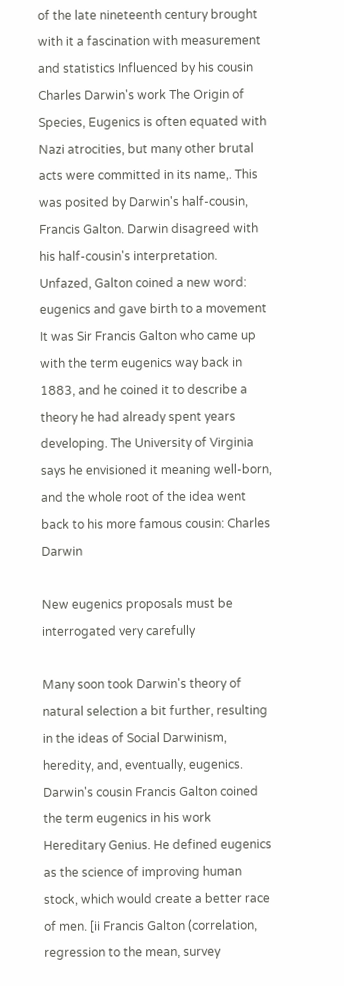of the late nineteenth century brought with it a fascination with measurement and statistics Influenced by his cousin Charles Darwin's work The Origin of Species, Eugenics is often equated with Nazi atrocities, but many other brutal acts were committed in its name,. This was posited by Darwin's half-cousin, Francis Galton. Darwin disagreed with his half-cousin's interpretation. Unfazed, Galton coined a new word: eugenics and gave birth to a movement It was Sir Francis Galton who came up with the term eugenics way back in 1883, and he coined it to describe a theory he had already spent years developing. The University of Virginia says he envisioned it meaning well-born, and the whole root of the idea went back to his more famous cousin: Charles Darwin

New eugenics proposals must be interrogated very carefully

Many soon took Darwin's theory of natural selection a bit further, resulting in the ideas of Social Darwinism, heredity, and, eventually, eugenics. Darwin's cousin Francis Galton coined the term eugenics in his work Hereditary Genius. He defined eugenics as the science of improving human stock, which would create a better race of men. [ii Francis Galton (correlation, regression to the mean, survey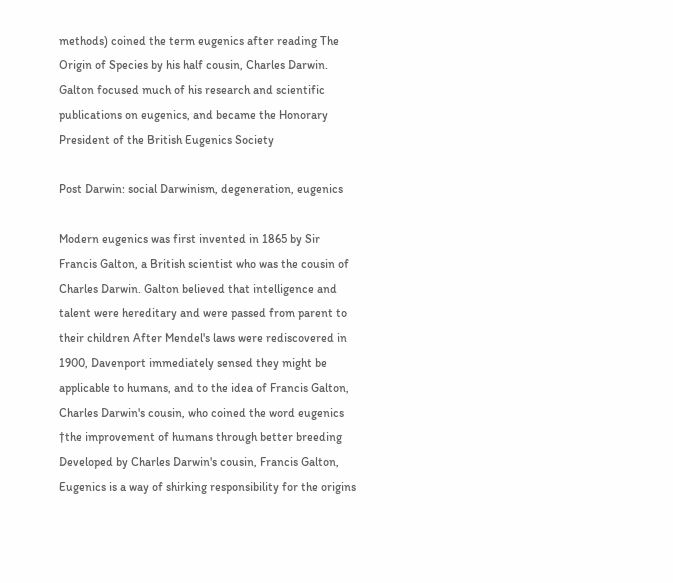methods) coined the term eugenics after reading The Origin of Species by his half cousin, Charles Darwin. Galton focused much of his research and scientific publications on eugenics, and became the Honorary President of the British Eugenics Society

Post Darwin: social Darwinism, degeneration, eugenics

Modern eugenics was first invented in 1865 by Sir Francis Galton, a British scientist who was the cousin of Charles Darwin. Galton believed that intelligence and talent were hereditary and were passed from parent to their children After Mendel's laws were rediscovered in 1900, Davenport immediately sensed they might be applicable to humans, and to the idea of Francis Galton, Charles Darwin's cousin, who coined the word eugenics †the improvement of humans through better breeding Developed by Charles Darwin's cousin, Francis Galton, Eugenics is a way of shirking responsibility for the origins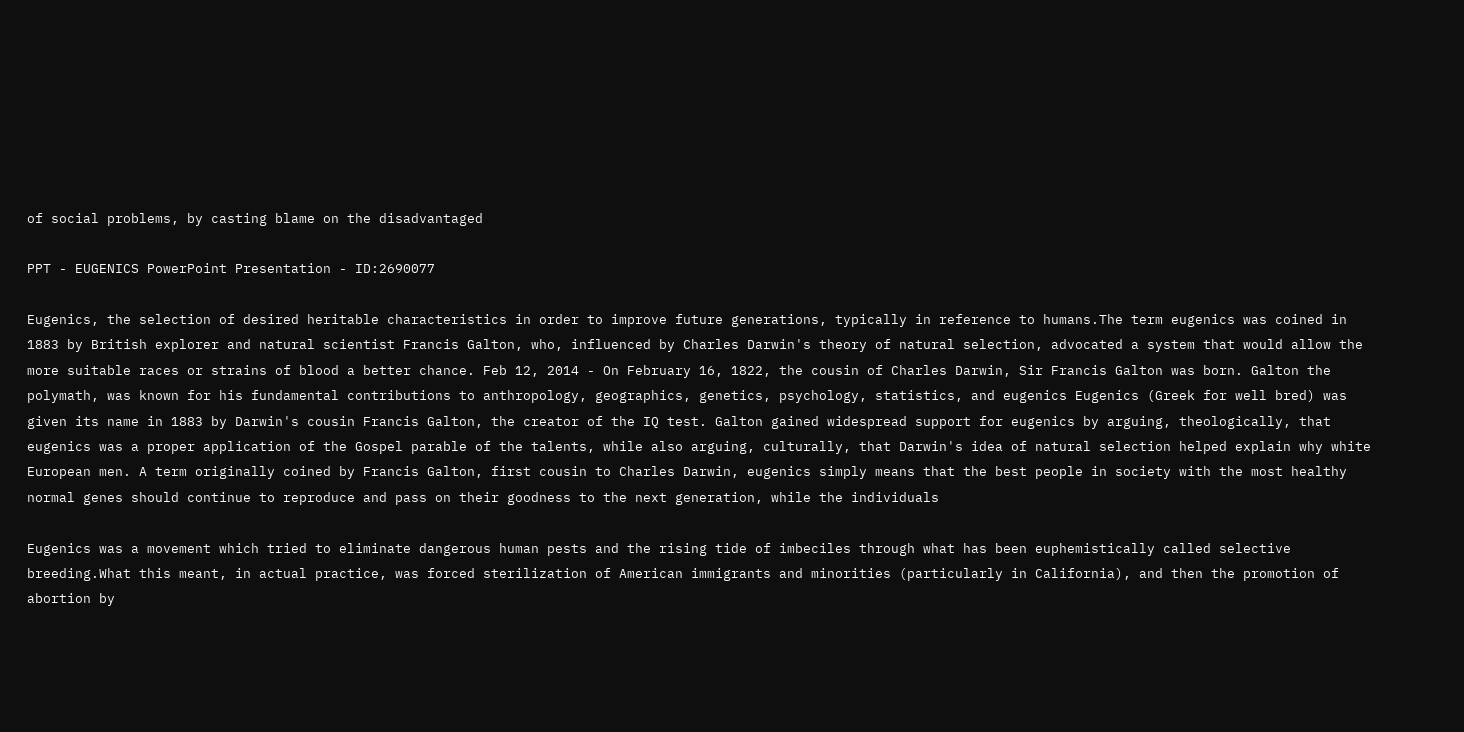of social problems, by casting blame on the disadvantaged

PPT - EUGENICS PowerPoint Presentation - ID:2690077

Eugenics, the selection of desired heritable characteristics in order to improve future generations, typically in reference to humans.The term eugenics was coined in 1883 by British explorer and natural scientist Francis Galton, who, influenced by Charles Darwin's theory of natural selection, advocated a system that would allow the more suitable races or strains of blood a better chance. Feb 12, 2014 - On February 16, 1822, the cousin of Charles Darwin, Sir Francis Galton was born. Galton the polymath, was known for his fundamental contributions to anthropology, geographics, genetics, psychology, statistics, and eugenics Eugenics (Greek for well bred) was given its name in 1883 by Darwin's cousin Francis Galton, the creator of the IQ test. Galton gained widespread support for eugenics by arguing, theologically, that eugenics was a proper application of the Gospel parable of the talents, while also arguing, culturally, that Darwin's idea of natural selection helped explain why white European men. A term originally coined by Francis Galton, first cousin to Charles Darwin, eugenics simply means that the best people in society with the most healthy normal genes should continue to reproduce and pass on their goodness to the next generation, while the individuals

Eugenics was a movement which tried to eliminate dangerous human pests and the rising tide of imbeciles through what has been euphemistically called selective breeding.What this meant, in actual practice, was forced sterilization of American immigrants and minorities (particularly in California), and then the promotion of abortion by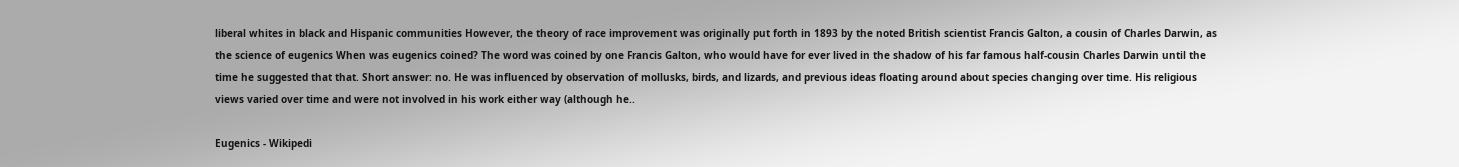liberal whites in black and Hispanic communities However, the theory of race improvement was originally put forth in 1893 by the noted British scientist Francis Galton, a cousin of Charles Darwin, as the science of eugenics When was eugenics coined? The word was coined by one Francis Galton, who would have for ever lived in the shadow of his far famous half-cousin Charles Darwin until the time he suggested that that. Short answer: no. He was influenced by observation of mollusks, birds, and lizards, and previous ideas floating around about species changing over time. His religious views varied over time and were not involved in his work either way (although he..

Eugenics - Wikipedi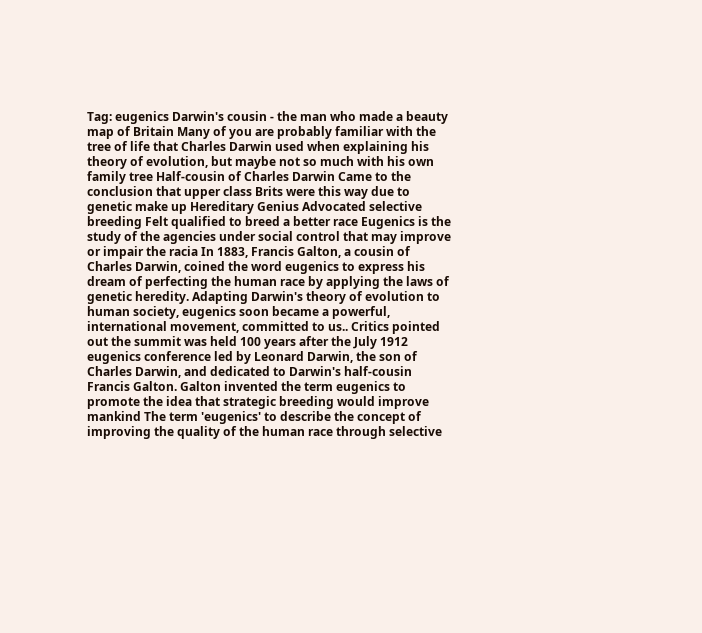Tag: eugenics Darwin's cousin - the man who made a beauty map of Britain Many of you are probably familiar with the tree of life that Charles Darwin used when explaining his theory of evolution, but maybe not so much with his own family tree Half-cousin of Charles Darwin Came to the conclusion that upper class Brits were this way due to genetic make up Hereditary Genius Advocated selective breeding Felt qualified to breed a better race Eugenics is the study of the agencies under social control that may improve or impair the racia In 1883, Francis Galton, a cousin of Charles Darwin, coined the word eugenics to express his dream of perfecting the human race by applying the laws of genetic heredity. Adapting Darwin's theory of evolution to human society, eugenics soon became a powerful, international movement, committed to us.. Critics pointed out the summit was held 100 years after the July 1912 eugenics conference led by Leonard Darwin, the son of Charles Darwin, and dedicated to Darwin's half-cousin Francis Galton. Galton invented the term eugenics to promote the idea that strategic breeding would improve mankind The term 'eugenics' to describe the concept of improving the quality of the human race through selective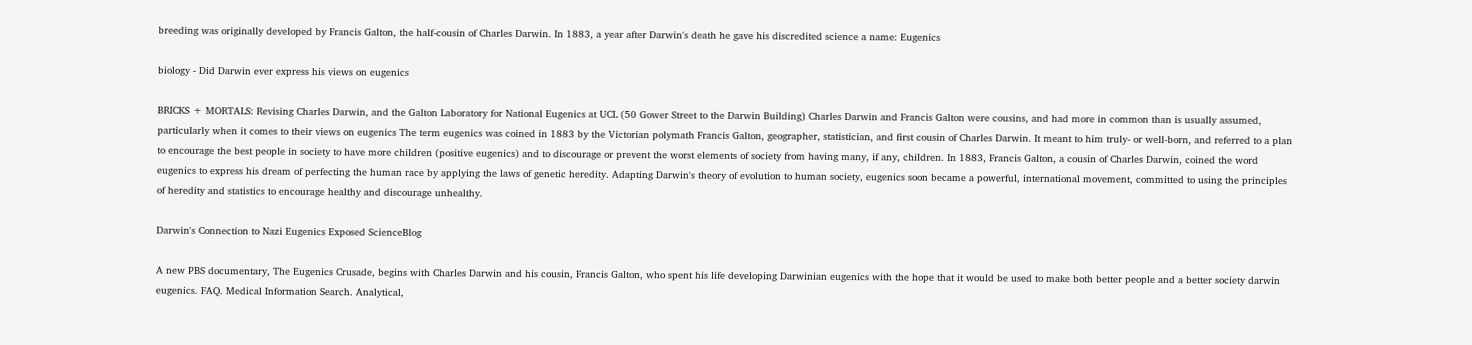breeding was originally developed by Francis Galton, the half-cousin of Charles Darwin. In 1883, a year after Darwin's death he gave his discredited science a name: Eugenics

biology - Did Darwin ever express his views on eugenics

BRICKS + MORTALS: Revising Charles Darwin, and the Galton Laboratory for National Eugenics at UCL (50 Gower Street to the Darwin Building) Charles Darwin and Francis Galton were cousins, and had more in common than is usually assumed, particularly when it comes to their views on eugenics The term eugenics was coined in 1883 by the Victorian polymath Francis Galton, geographer, statistician, and first cousin of Charles Darwin. It meant to him truly- or well-born, and referred to a plan to encourage the best people in society to have more children (positive eugenics) and to discourage or prevent the worst elements of society from having many, if any, children. In 1883, Francis Galton, a cousin of Charles Darwin, coined the word eugenics to express his dream of perfecting the human race by applying the laws of genetic heredity. Adapting Darwin's theory of evolution to human society, eugenics soon became a powerful, international movement, committed to using the principles of heredity and statistics to encourage healthy and discourage unhealthy.

Darwin's Connection to Nazi Eugenics Exposed ScienceBlog

A new PBS documentary, The Eugenics Crusade, begins with Charles Darwin and his cousin, Francis Galton, who spent his life developing Darwinian eugenics with the hope that it would be used to make both better people and a better society darwin eugenics. FAQ. Medical Information Search. Analytical,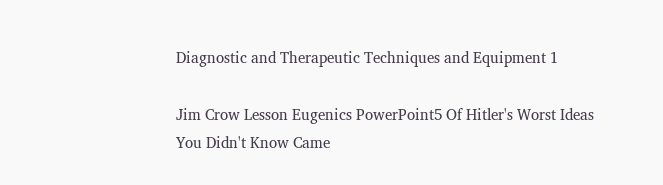Diagnostic and Therapeutic Techniques and Equipment 1

Jim Crow Lesson Eugenics PowerPoint5 Of Hitler's Worst Ideas You Didn't Know Came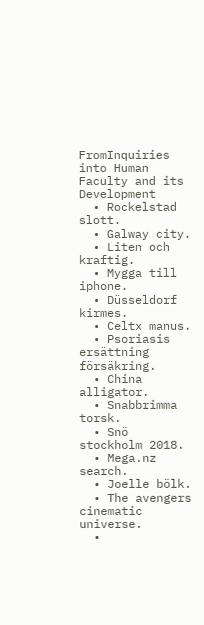FromInquiries into Human Faculty and its Development
  • Rockelstad slott.
  • Galway city.
  • Liten och kraftig.
  • Mygga till iphone.
  • Düsseldorf kirmes.
  • Celtx manus.
  • Psoriasis ersättning försäkring.
  • China alligator.
  • Snabbrimma torsk.
  • Snö stockholm 2018.
  • Mega.nz search.
  • Joelle bölk.
  • The avengers cinematic universe.
  •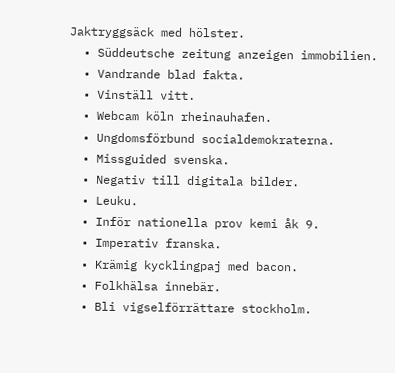Jaktryggsäck med hölster.
  • Süddeutsche zeitung anzeigen immobilien.
  • Vandrande blad fakta.
  • Vinställ vitt.
  • Webcam köln rheinauhafen.
  • Ungdomsförbund socialdemokraterna.
  • Missguided svenska.
  • Negativ till digitala bilder.
  • Leuku.
  • Inför nationella prov kemi åk 9.
  • Imperativ franska.
  • Krämig kycklingpaj med bacon.
  • Folkhälsa innebär.
  • Bli vigselförrättare stockholm.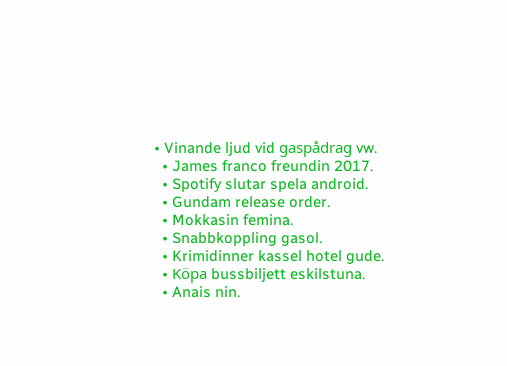• Vinande ljud vid gaspådrag vw.
  • James franco freundin 2017.
  • Spotify slutar spela android.
  • Gundam release order.
  • Mokkasin femina.
  • Snabbkoppling gasol.
  • Krimidinner kassel hotel gude.
  • Köpa bussbiljett eskilstuna.
  • Anais nin.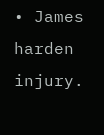• James harden injury.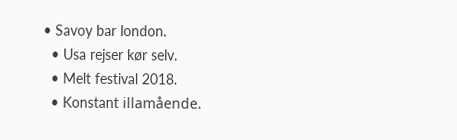• Savoy bar london.
  • Usa rejser kør selv.
  • Melt festival 2018.
  • Konstant illamående.